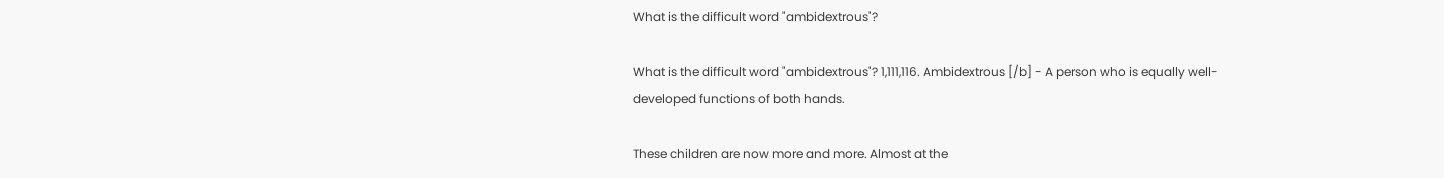What is the difficult word "ambidextrous"?

What is the difficult word "ambidextrous"? 1,111,116. Ambidextrous [/b] - A person who is equally well-developed functions of both hands.

These children are now more and more. Almost at the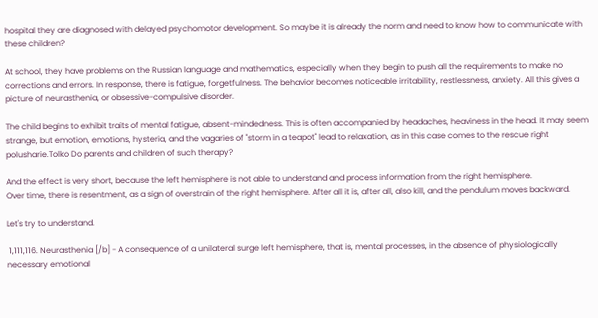hospital they are diagnosed with delayed psychomotor development. So maybe it is already the norm and need to know how to communicate with these children?

At school, they have problems on the Russian language and mathematics, especially when they begin to push all the requirements to make no corrections and errors. In response, there is fatigue, forgetfulness. The behavior becomes noticeable irritability, restlessness, anxiety. All this gives a picture of neurasthenia, or obsessive-compulsive disorder.

The child begins to exhibit traits of mental fatigue, absent-mindedness. This is often accompanied by headaches, heaviness in the head. It may seem strange, but emotion, emotions, hysteria, and the vagaries of "storm in a teapot" lead to relaxation, as in this case comes to the rescue right polusharie.Tolko Do parents and children of such therapy?

And the effect is very short, because the left hemisphere is not able to understand and process information from the right hemisphere.
Over time, there is resentment, as a sign of overstrain of the right hemisphere. After all it is, after all, also kill, and the pendulum moves backward.

Let's try to understand.

 1,111,116. Neurasthenia [/b] - A consequence of a unilateral surge left hemisphere, that is, mental processes, in the absence of physiologically necessary emotional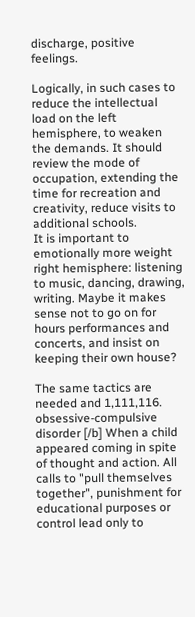discharge, positive feelings.

Logically, in such cases to reduce the intellectual load on the left hemisphere, to weaken the demands. It should review the mode of occupation, extending the time for recreation and creativity, reduce visits to additional schools.
It is important to emotionally more weight right hemisphere: listening to music, dancing, drawing, writing. Maybe it makes sense not to go on for hours performances and concerts, and insist on keeping their own house?

The same tactics are needed and 1,111,116. obsessive-compulsive disorder [/b] When a child appeared coming in spite of thought and action. All calls to "pull themselves together", punishment for educational purposes or control lead only to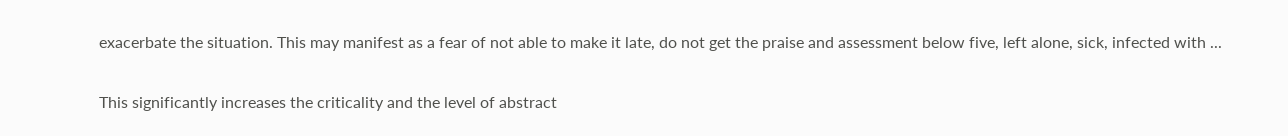exacerbate the situation. This may manifest as a fear of not able to make it late, do not get the praise and assessment below five, left alone, sick, infected with ...

This significantly increases the criticality and the level of abstract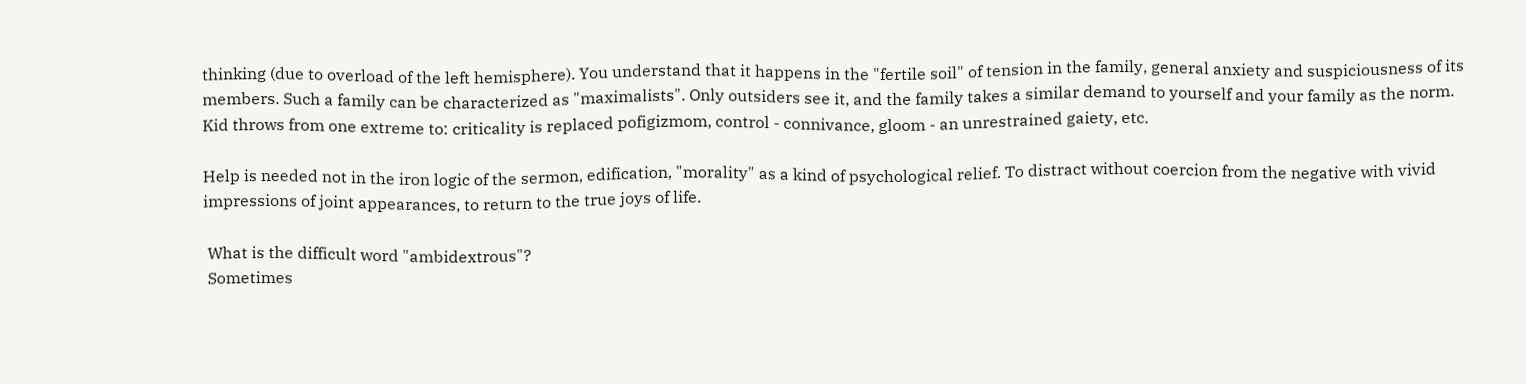thinking (due to overload of the left hemisphere). You understand that it happens in the "fertile soil" of tension in the family, general anxiety and suspiciousness of its members. Such a family can be characterized as "maximalists". Only outsiders see it, and the family takes a similar demand to yourself and your family as the norm.
Kid throws from one extreme to: criticality is replaced pofigizmom, control - connivance, gloom - an unrestrained gaiety, etc.

Help is needed not in the iron logic of the sermon, edification, "morality" as a kind of psychological relief. To distract without coercion from the negative with vivid impressions of joint appearances, to return to the true joys of life.

 What is the difficult word "ambidextrous"?
 Sometimes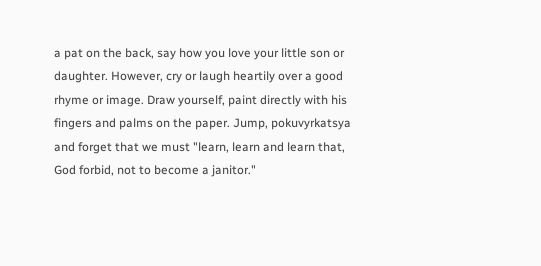a pat on the back, say how you love your little son or daughter. However, cry or laugh heartily over a good rhyme or image. Draw yourself, paint directly with his fingers and palms on the paper. Jump, pokuvyrkatsya and forget that we must "learn, learn and learn that, God forbid, not to become a janitor."